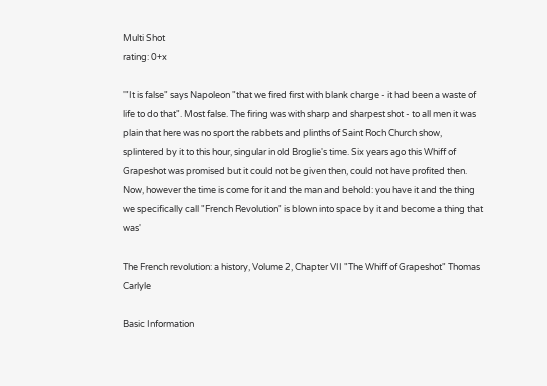Multi Shot
rating: 0+x

'"It is false" says Napoleon "that we fired first with blank charge - it had been a waste of life to do that". Most false. The firing was with sharp and sharpest shot - to all men it was plain that here was no sport the rabbets and plinths of Saint Roch Church show, splintered by it to this hour, singular in old Broglie's time. Six years ago this Whiff of Grapeshot was promised but it could not be given then, could not have profited then. Now, however the time is come for it and the man and behold: you have it and the thing we specifically call "French Revolution" is blown into space by it and become a thing that was'

The French revolution: a history, Volume 2, Chapter VII "The Whiff of Grapeshot" Thomas Carlyle

Basic Information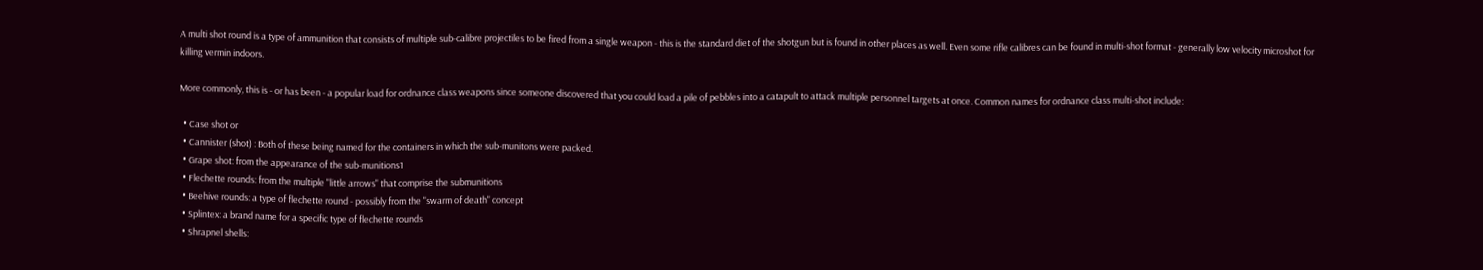A multi shot round is a type of ammunition that consists of multiple sub-calibre projectiles to be fired from a single weapon - this is the standard diet of the shotgun but is found in other places as well. Even some rifle calibres can be found in multi-shot format - generally low velocity microshot for killing vermin indoors.

More commonly, this is - or has been - a popular load for ordnance class weapons since someone discovered that you could load a pile of pebbles into a catapult to attack multiple personnel targets at once. Common names for ordnance class multi-shot include:

  • Case shot or
  • Cannister (shot) : Both of these being named for the containers in which the sub-munitons were packed.
  • Grape shot: from the appearance of the sub-munitions1
  • Flechette rounds: from the multiple "little arrows" that comprise the submunitions
  • Beehive rounds: a type of flechette round - possibly from the "swarm of death" concept
  • Splintex: a brand name for a specific type of flechette rounds
  • Shrapnel shells: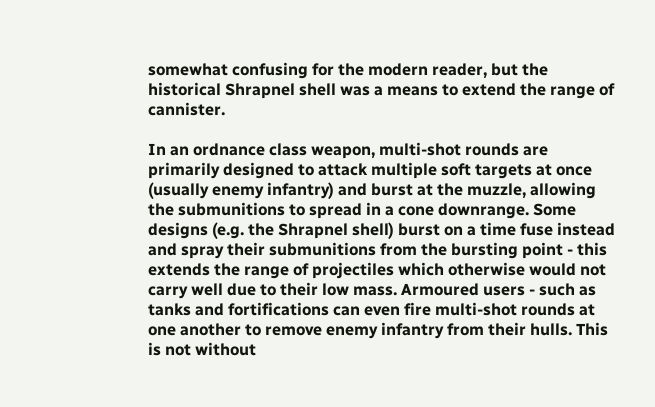somewhat confusing for the modern reader, but the historical Shrapnel shell was a means to extend the range of cannister.

In an ordnance class weapon, multi-shot rounds are primarily designed to attack multiple soft targets at once (usually enemy infantry) and burst at the muzzle, allowing the submunitions to spread in a cone downrange. Some designs (e.g. the Shrapnel shell) burst on a time fuse instead and spray their submunitions from the bursting point - this extends the range of projectiles which otherwise would not carry well due to their low mass. Armoured users - such as tanks and fortifications can even fire multi-shot rounds at one another to remove enemy infantry from their hulls. This is not without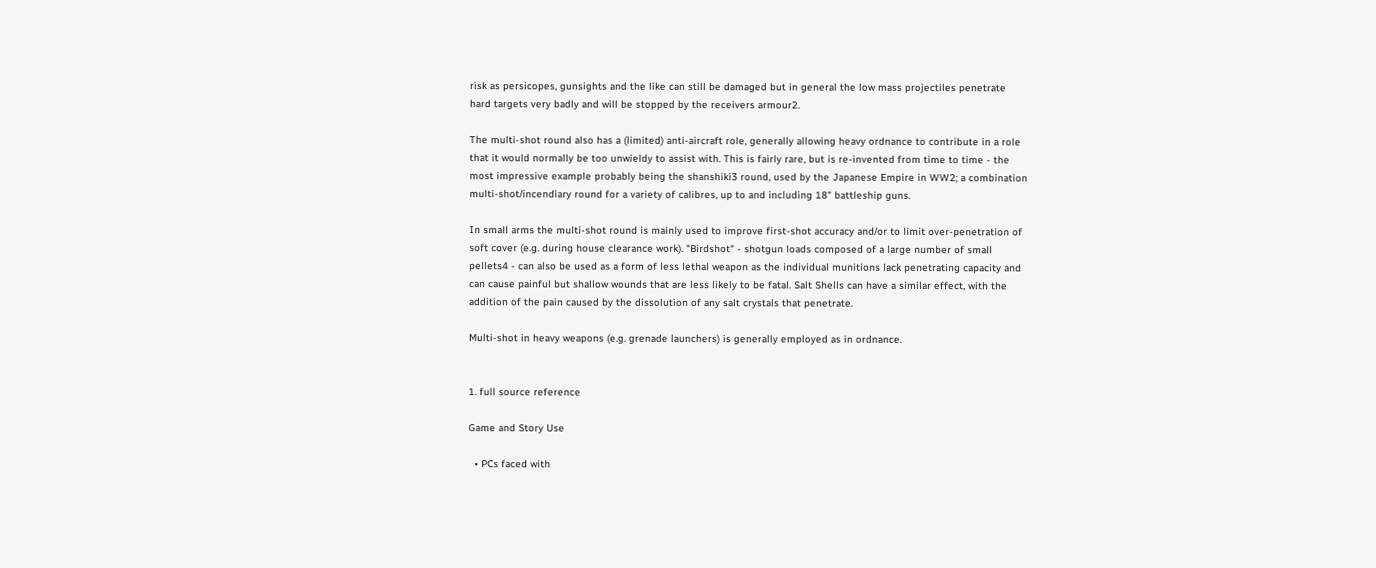risk as persicopes, gunsights and the like can still be damaged but in general the low mass projectiles penetrate hard targets very badly and will be stopped by the receivers armour2.

The multi-shot round also has a (limited) anti-aircraft role, generally allowing heavy ordnance to contribute in a role that it would normally be too unwieldy to assist with. This is fairly rare, but is re-invented from time to time - the most impressive example probably being the shanshiki3 round, used by the Japanese Empire in WW2; a combination multi-shot/incendiary round for a variety of calibres, up to and including 18" battleship guns.

In small arms the multi-shot round is mainly used to improve first-shot accuracy and/or to limit over-penetration of soft cover (e.g. during house clearance work). "Birdshot" - shotgun loads composed of a large number of small pellets4 - can also be used as a form of less lethal weapon as the individual munitions lack penetrating capacity and can cause painful but shallow wounds that are less likely to be fatal. Salt Shells can have a similar effect, with the addition of the pain caused by the dissolution of any salt crystals that penetrate.

Multi-shot in heavy weapons (e.g. grenade launchers) is generally employed as in ordnance.


1. full source reference

Game and Story Use

  • PCs faced with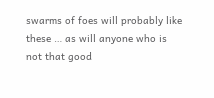swarms of foes will probably like these … as will anyone who is not that good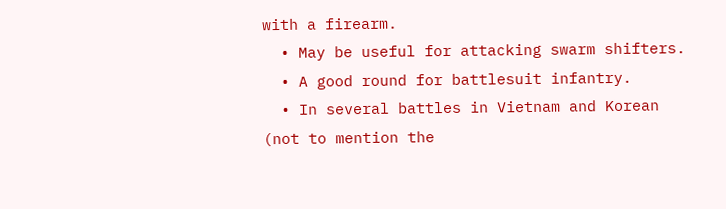with a firearm.
  • May be useful for attacking swarm shifters.
  • A good round for battlesuit infantry.
  • In several battles in Vietnam and Korean (not to mention the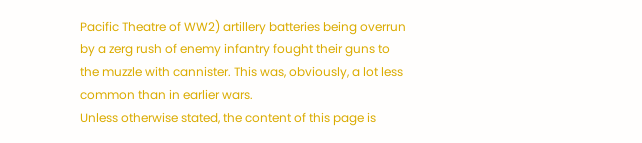Pacific Theatre of WW2) artillery batteries being overrun by a zerg rush of enemy infantry fought their guns to the muzzle with cannister. This was, obviously, a lot less common than in earlier wars.
Unless otherwise stated, the content of this page is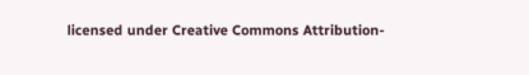licensed under Creative Commons Attribution-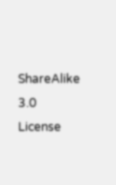ShareAlike 3.0 License